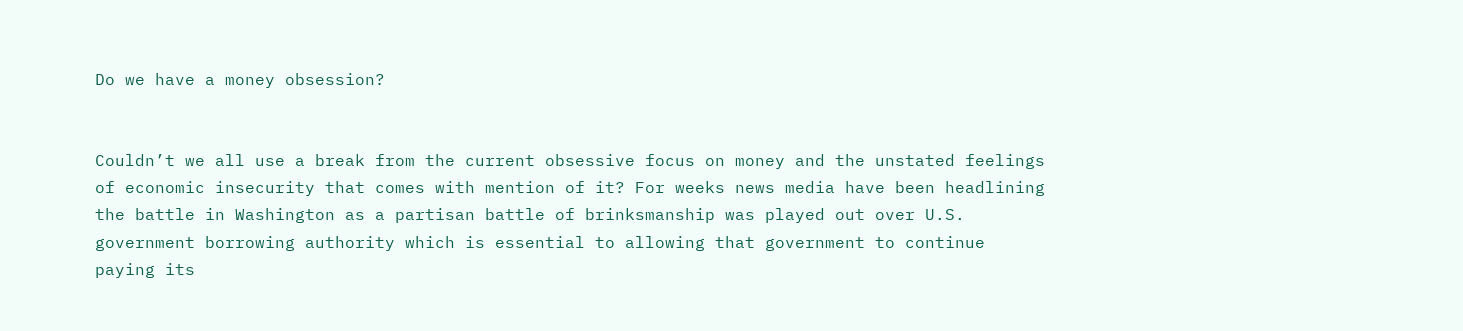Do we have a money obsession?


Couldn’t we all use a break from the current obsessive focus on money and the unstated feelings of economic insecurity that comes with mention of it? For weeks news media have been headlining the battle in Washington as a partisan battle of brinksmanship was played out over U.S. government borrowing authority which is essential to allowing that government to continue paying its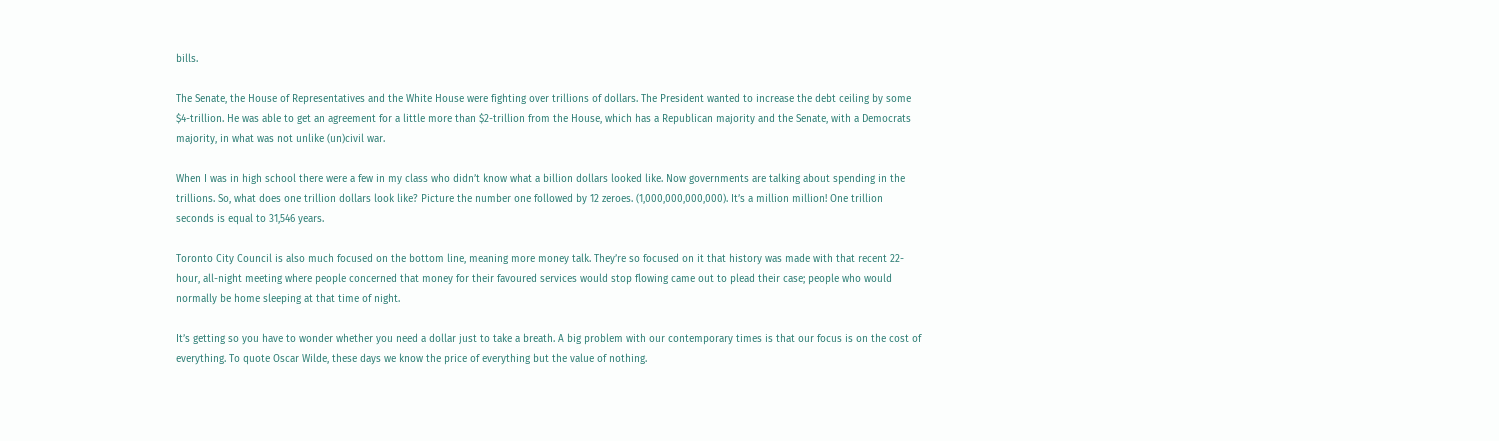bills.

The Senate, the House of Representatives and the White House were fighting over trillions of dollars. The President wanted to increase the debt ceiling by some $4-trillion. He was able to get an agreement for a little more than $2-trillion from the House, which has a Republican majority and the Senate, with a Democrats majority, in what was not unlike (un)civil war.

When I was in high school there were a few in my class who didn’t know what a billion dollars looked like. Now governments are talking about spending in the trillions. So, what does one trillion dollars look like? Picture the number one followed by 12 zeroes. (1,000,000,000,000). It’s a million million! One trillion seconds is equal to 31,546 years.

Toronto City Council is also much focused on the bottom line, meaning more money talk. They’re so focused on it that history was made with that recent 22-hour, all-night meeting where people concerned that money for their favoured services would stop flowing came out to plead their case; people who would normally be home sleeping at that time of night.

It’s getting so you have to wonder whether you need a dollar just to take a breath. A big problem with our contemporary times is that our focus is on the cost of everything. To quote Oscar Wilde, these days we know the price of everything but the value of nothing.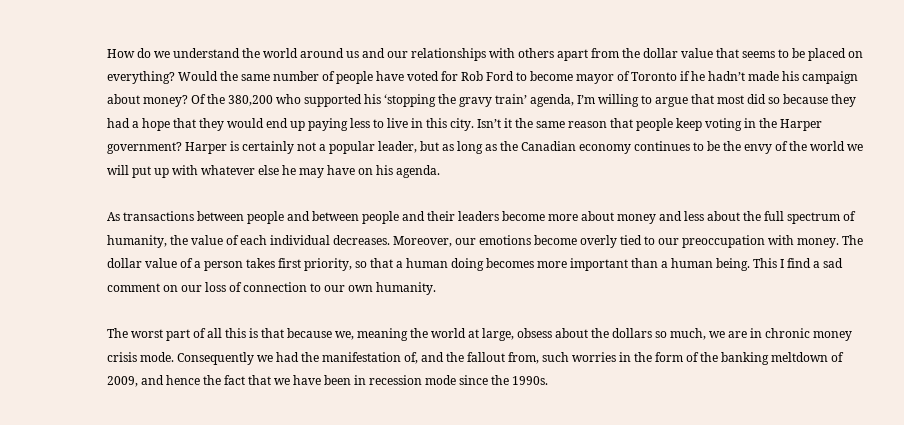How do we understand the world around us and our relationships with others apart from the dollar value that seems to be placed on everything? Would the same number of people have voted for Rob Ford to become mayor of Toronto if he hadn’t made his campaign about money? Of the 380,200 who supported his ‘stopping the gravy train’ agenda, I’m willing to argue that most did so because they had a hope that they would end up paying less to live in this city. Isn’t it the same reason that people keep voting in the Harper government? Harper is certainly not a popular leader, but as long as the Canadian economy continues to be the envy of the world we will put up with whatever else he may have on his agenda.

As transactions between people and between people and their leaders become more about money and less about the full spectrum of humanity, the value of each individual decreases. Moreover, our emotions become overly tied to our preoccupation with money. The dollar value of a person takes first priority, so that a human doing becomes more important than a human being. This I find a sad comment on our loss of connection to our own humanity.

The worst part of all this is that because we, meaning the world at large, obsess about the dollars so much, we are in chronic money crisis mode. Consequently we had the manifestation of, and the fallout from, such worries in the form of the banking meltdown of 2009, and hence the fact that we have been in recession mode since the 1990s.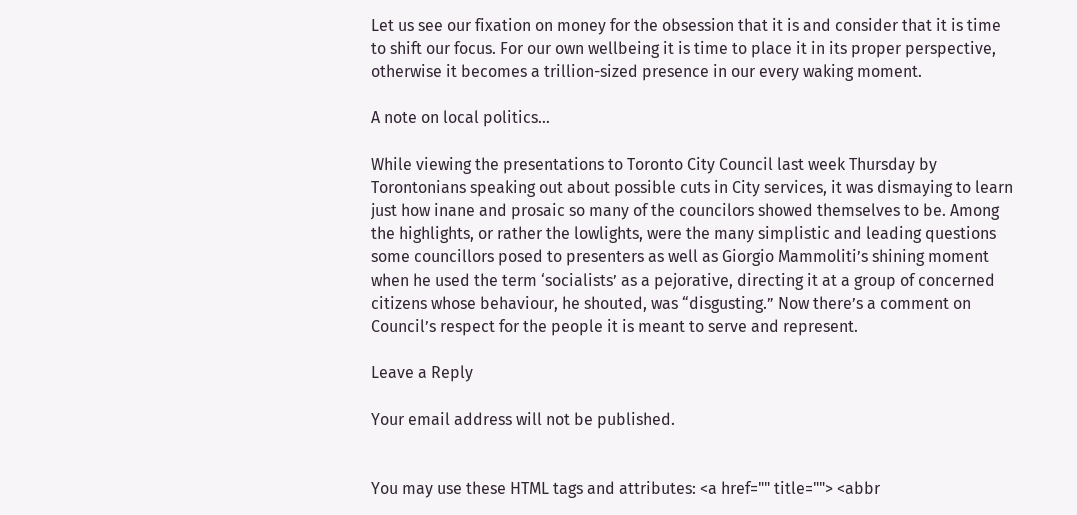Let us see our fixation on money for the obsession that it is and consider that it is time to shift our focus. For our own wellbeing it is time to place it in its proper perspective, otherwise it becomes a trillion-sized presence in our every waking moment.

A note on local politics…

While viewing the presentations to Toronto City Council last week Thursday by Torontonians speaking out about possible cuts in City services, it was dismaying to learn just how inane and prosaic so many of the councilors showed themselves to be. Among the highlights, or rather the lowlights, were the many simplistic and leading questions some councillors posed to presenters as well as Giorgio Mammoliti’s shining moment when he used the term ‘socialists’ as a pejorative, directing it at a group of concerned citizens whose behaviour, he shouted, was “disgusting.” Now there’s a comment on Council’s respect for the people it is meant to serve and represent.

Leave a Reply

Your email address will not be published.


You may use these HTML tags and attributes: <a href="" title=""> <abbr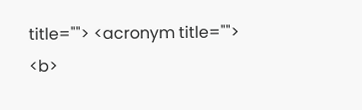title=""> <acronym title=""> <b>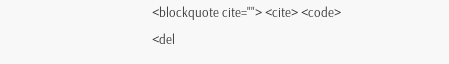<blockquote cite=""> <cite> <code> <del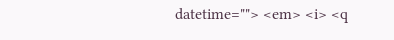datetime=""> <em> <i> <q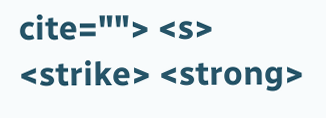cite=""> <s> <strike> <strong>